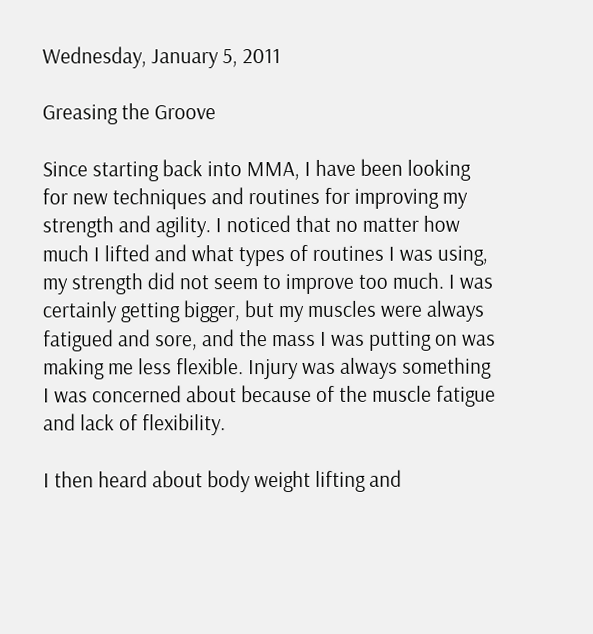Wednesday, January 5, 2011

Greasing the Groove

Since starting back into MMA, I have been looking for new techniques and routines for improving my strength and agility. I noticed that no matter how much I lifted and what types of routines I was using, my strength did not seem to improve too much. I was certainly getting bigger, but my muscles were always fatigued and sore, and the mass I was putting on was making me less flexible. Injury was always something I was concerned about because of the muscle fatigue and lack of flexibility.

I then heard about body weight lifting and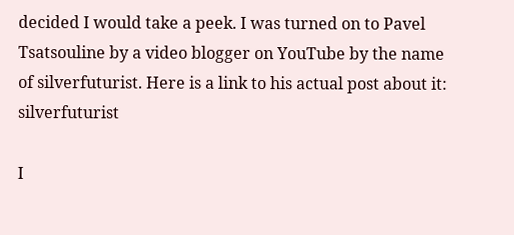decided I would take a peek. I was turned on to Pavel Tsatsouline by a video blogger on YouTube by the name of silverfuturist. Here is a link to his actual post about it: silverfuturist

I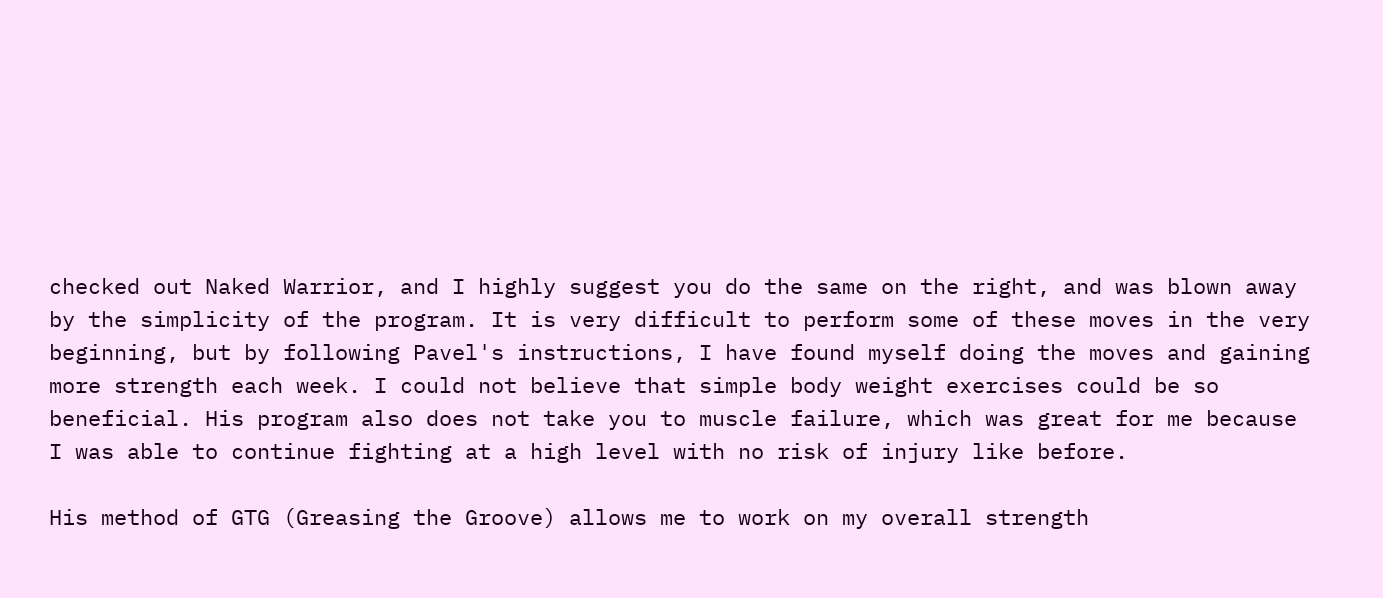checked out Naked Warrior, and I highly suggest you do the same on the right, and was blown away by the simplicity of the program. It is very difficult to perform some of these moves in the very beginning, but by following Pavel's instructions, I have found myself doing the moves and gaining more strength each week. I could not believe that simple body weight exercises could be so beneficial. His program also does not take you to muscle failure, which was great for me because I was able to continue fighting at a high level with no risk of injury like before.

His method of GTG (Greasing the Groove) allows me to work on my overall strength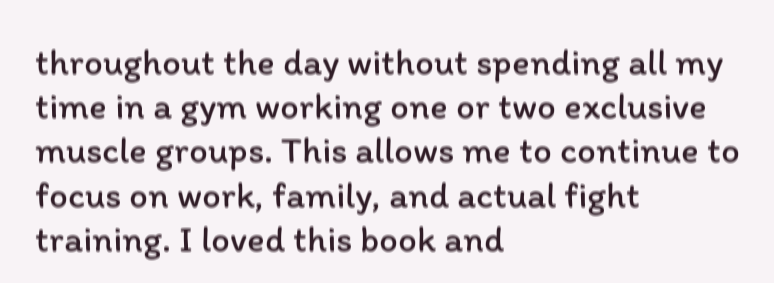throughout the day without spending all my time in a gym working one or two exclusive muscle groups. This allows me to continue to focus on work, family, and actual fight training. I loved this book and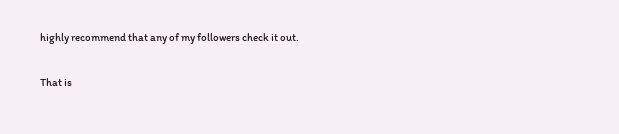highly recommend that any of my followers check it out.

That is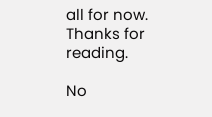all for now. Thanks for reading.

No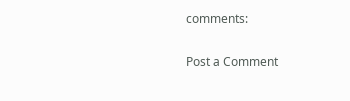comments:

Post a Comment